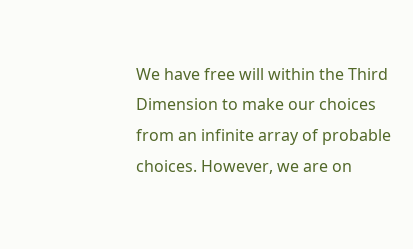We have free will within the Third Dimension to make our choices from an infinite array of probable choices. However, we are on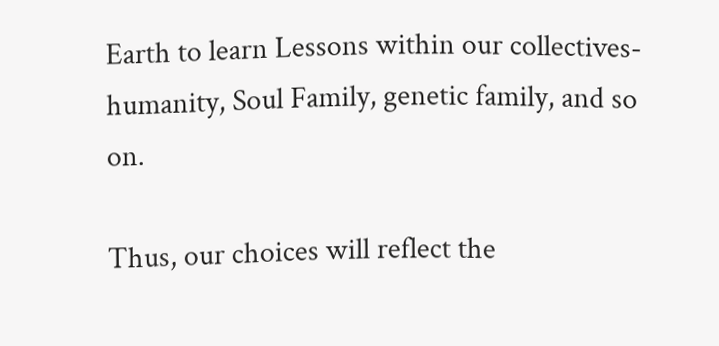Earth to learn Lessons within our collectives-humanity, Soul Family, genetic family, and so on.

Thus, our choices will reflect the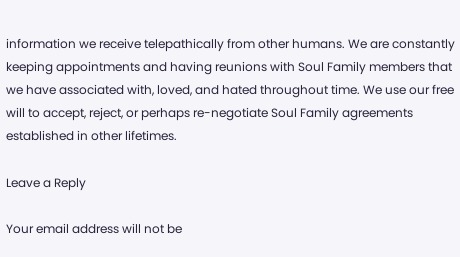information we receive telepathically from other humans. We are constantly keeping appointments and having reunions with Soul Family members that we have associated with, loved, and hated throughout time. We use our free will to accept, reject, or perhaps re-negotiate Soul Family agreements established in other lifetimes.

Leave a Reply

Your email address will not be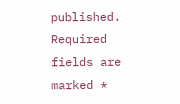published. Required fields are marked *